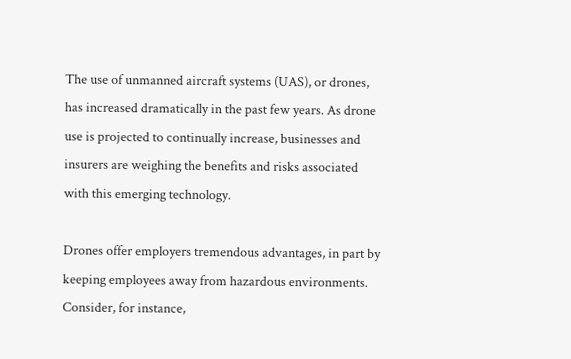The use of unmanned aircraft systems (UAS), or drones, has increased dramatically in the past few years. As drone use is projected to continually increase, businesses and insurers are weighing the benefits and risks associated with this emerging technology.

Drones offer employers tremendous advantages, in part by keeping employees away from hazardous environments. Consider, for instance,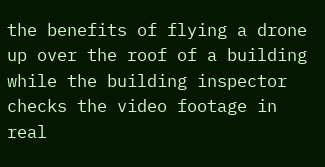the benefits of flying a drone up over the roof of a building while the building inspector checks the video footage in real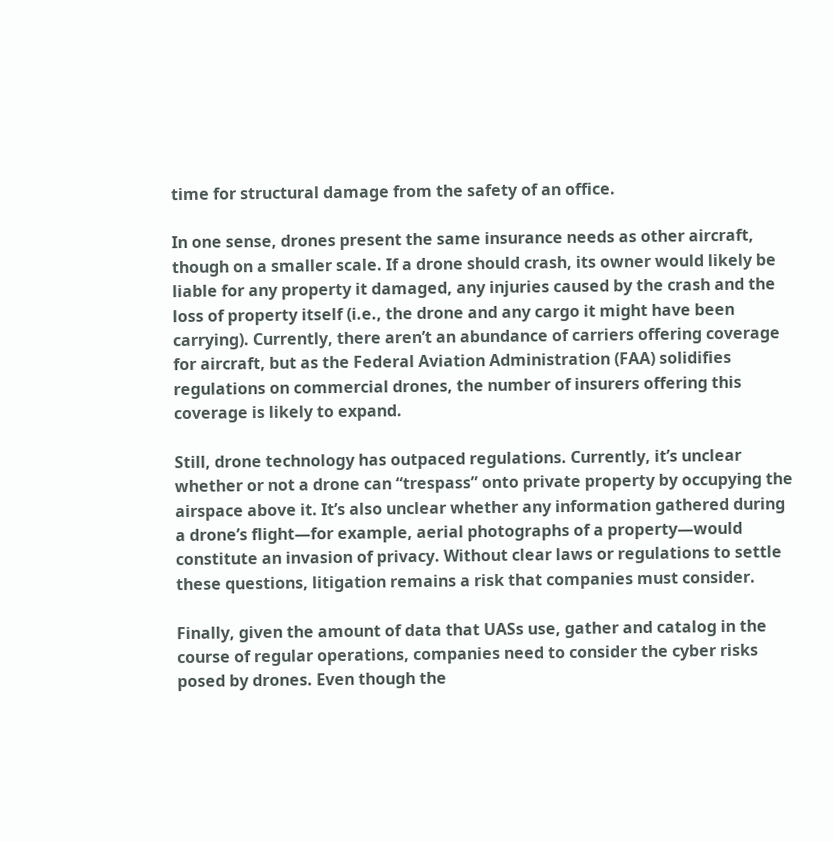time for structural damage from the safety of an office.

In one sense, drones present the same insurance needs as other aircraft, though on a smaller scale. If a drone should crash, its owner would likely be liable for any property it damaged, any injuries caused by the crash and the loss of property itself (i.e., the drone and any cargo it might have been carrying). Currently, there aren’t an abundance of carriers offering coverage for aircraft, but as the Federal Aviation Administration (FAA) solidifies regulations on commercial drones, the number of insurers offering this coverage is likely to expand.

Still, drone technology has outpaced regulations. Currently, it’s unclear whether or not a drone can “trespass” onto private property by occupying the airspace above it. It’s also unclear whether any information gathered during a drone’s flight—for example, aerial photographs of a property—would constitute an invasion of privacy. Without clear laws or regulations to settle these questions, litigation remains a risk that companies must consider.

Finally, given the amount of data that UASs use, gather and catalog in the course of regular operations, companies need to consider the cyber risks posed by drones. Even though the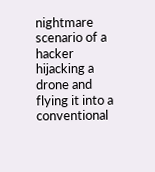nightmare scenario of a hacker hijacking a drone and flying it into a conventional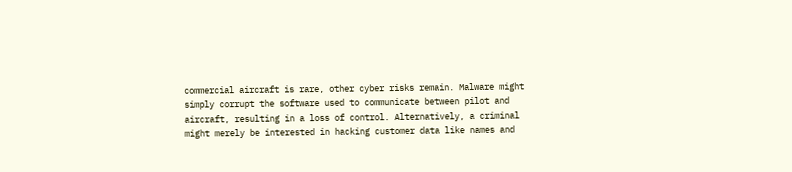commercial aircraft is rare, other cyber risks remain. Malware might simply corrupt the software used to communicate between pilot and aircraft, resulting in a loss of control. Alternatively, a criminal might merely be interested in hacking customer data like names and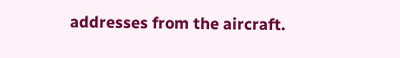addresses from the aircraft.